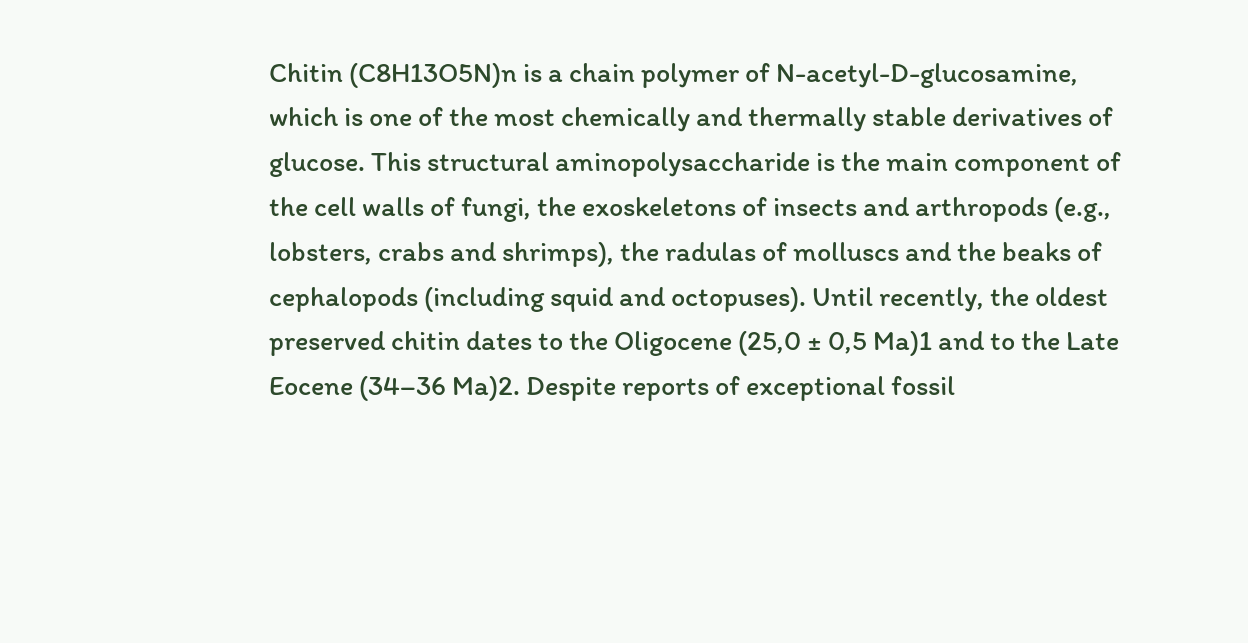Chitin (C8H13O5N)n is a chain polymer of N-acetyl-D-glucosamine, which is one of the most chemically and thermally stable derivatives of glucose. This structural aminopolysaccharide is the main component of the cell walls of fungi, the exoskeletons of insects and arthropods (e.g., lobsters, crabs and shrimps), the radulas of molluscs and the beaks of cephalopods (including squid and octopuses). Until recently, the oldest preserved chitin dates to the Oligocene (25,0 ± 0,5 Ma)1 and to the Late Eocene (34–36 Ma)2. Despite reports of exceptional fossil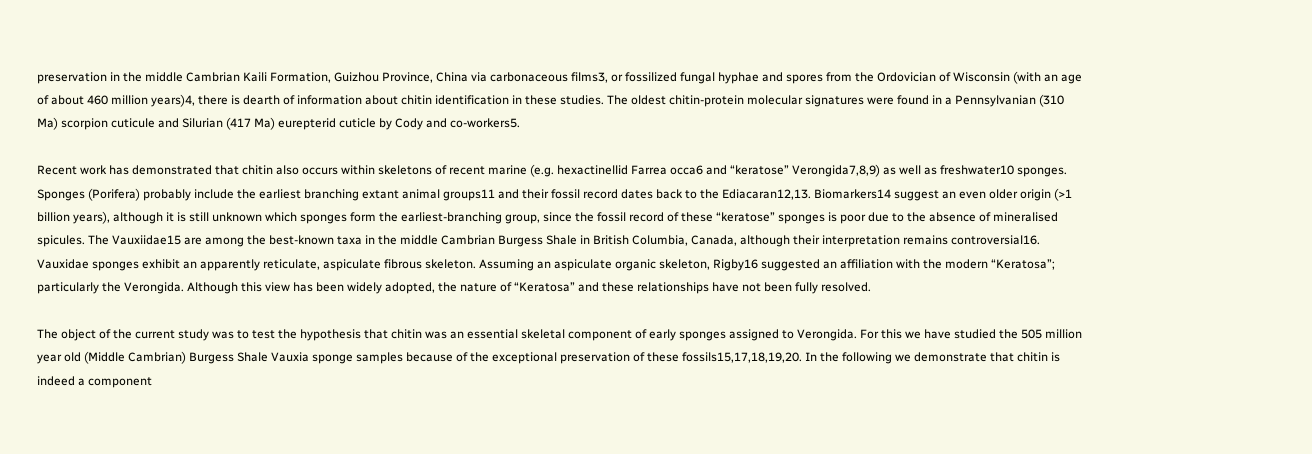preservation in the middle Cambrian Kaili Formation, Guizhou Province, China via carbonaceous films3, or fossilized fungal hyphae and spores from the Ordovician of Wisconsin (with an age of about 460 million years)4, there is dearth of information about chitin identification in these studies. The oldest chitin-protein molecular signatures were found in a Pennsylvanian (310 Ma) scorpion cuticule and Silurian (417 Ma) eurepterid cuticle by Cody and co-workers5.

Recent work has demonstrated that chitin also occurs within skeletons of recent marine (e.g. hexactinellid Farrea occa6 and “keratose” Verongida7,8,9) as well as freshwater10 sponges. Sponges (Porifera) probably include the earliest branching extant animal groups11 and their fossil record dates back to the Ediacaran12,13. Biomarkers14 suggest an even older origin (>1 billion years), although it is still unknown which sponges form the earliest-branching group, since the fossil record of these “keratose” sponges is poor due to the absence of mineralised spicules. The Vauxiidae15 are among the best-known taxa in the middle Cambrian Burgess Shale in British Columbia, Canada, although their interpretation remains controversial16. Vauxidae sponges exhibit an apparently reticulate, aspiculate fibrous skeleton. Assuming an aspiculate organic skeleton, Rigby16 suggested an affiliation with the modern “Keratosa”; particularly the Verongida. Although this view has been widely adopted, the nature of “Keratosa” and these relationships have not been fully resolved.

The object of the current study was to test the hypothesis that chitin was an essential skeletal component of early sponges assigned to Verongida. For this we have studied the 505 million year old (Middle Cambrian) Burgess Shale Vauxia sponge samples because of the exceptional preservation of these fossils15,17,18,19,20. In the following we demonstrate that chitin is indeed a component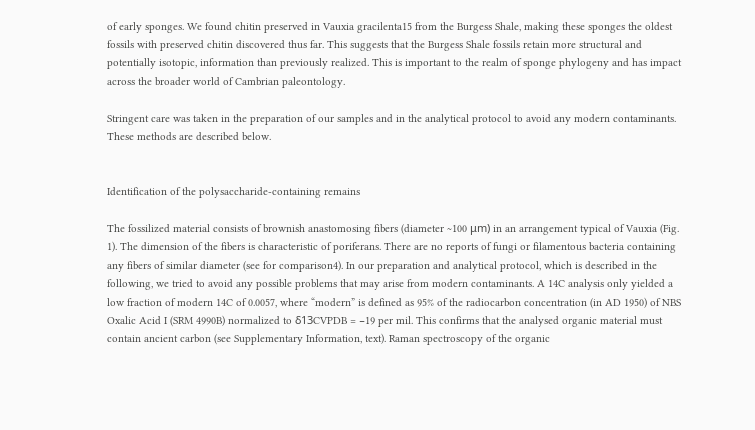of early sponges. We found chitin preserved in Vauxia gracilenta15 from the Burgess Shale, making these sponges the oldest fossils with preserved chitin discovered thus far. This suggests that the Burgess Shale fossils retain more structural and potentially isotopic, information than previously realized. This is important to the realm of sponge phylogeny and has impact across the broader world of Cambrian paleontology.

Stringent care was taken in the preparation of our samples and in the analytical protocol to avoid any modern contaminants. These methods are described below.


Identification of the polysaccharide-containing remains

The fossilized material consists of brownish anastomosing fibers (diameter ~100 μm) in an arrangement typical of Vauxia (Fig. 1). The dimension of the fibers is characteristic of poriferans. There are no reports of fungi or filamentous bacteria containing any fibers of similar diameter (see for comparison4). In our preparation and analytical protocol, which is described in the following, we tried to avoid any possible problems that may arise from modern contaminants. A 14C analysis only yielded a low fraction of modern 14C of 0.0057, where “modern” is defined as 95% of the radiocarbon concentration (in AD 1950) of NBS Oxalic Acid I (SRM 4990B) normalized to δ13CVPDB = −19 per mil. This confirms that the analysed organic material must contain ancient carbon (see Supplementary Information, text). Raman spectroscopy of the organic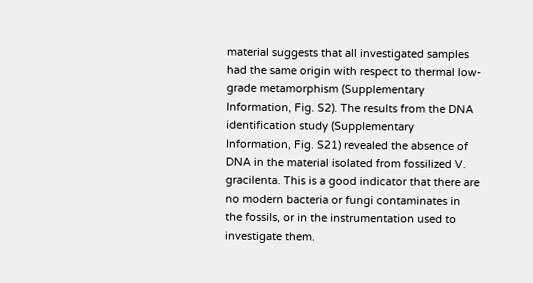material suggests that all investigated samples had the same origin with respect to thermal low-grade metamorphism (Supplementary Information, Fig. S2). The results from the DNA identification study (Supplementary Information, Fig. S21) revealed the absence of DNA in the material isolated from fossilized V. gracilenta. This is a good indicator that there are no modern bacteria or fungi contaminates in the fossils, or in the instrumentation used to investigate them.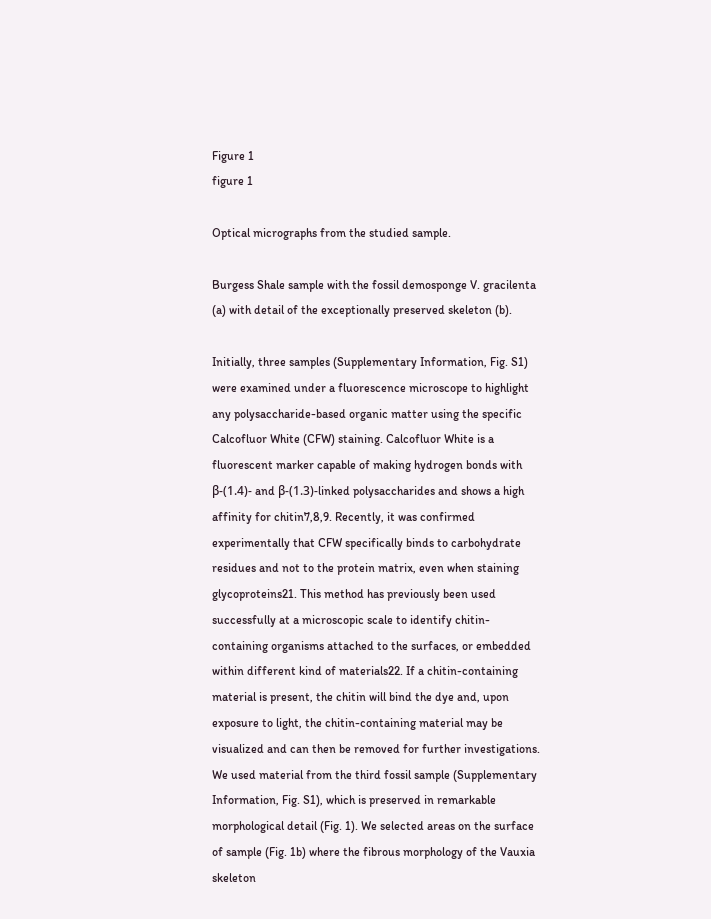Figure 1
figure 1

Optical micrographs from the studied sample.

Burgess Shale sample with the fossil demosponge V. gracilenta (a) with detail of the exceptionally preserved skeleton (b).

Initially, three samples (Supplementary Information, Fig. S1) were examined under a fluorescence microscope to highlight any polysaccharide-based organic matter using the specific Calcofluor White (CFW) staining. Calcofluor White is a fluorescent marker capable of making hydrogen bonds with β-(1.4)- and β-(1.3)-linked polysaccharides and shows a high affinity for chitin7,8,9. Recently, it was confirmed experimentally that CFW specifically binds to carbohydrate residues and not to the protein matrix, even when staining glycoproteins21. This method has previously been used successfully at a microscopic scale to identify chitin-containing organisms attached to the surfaces, or embedded within different kind of materials22. If a chitin-containing material is present, the chitin will bind the dye and, upon exposure to light, the chitin-containing material may be visualized and can then be removed for further investigations. We used material from the third fossil sample (Supplementary Information, Fig. S1), which is preserved in remarkable morphological detail (Fig. 1). We selected areas on the surface of sample (Fig. 1b) where the fibrous morphology of the Vauxia skeleton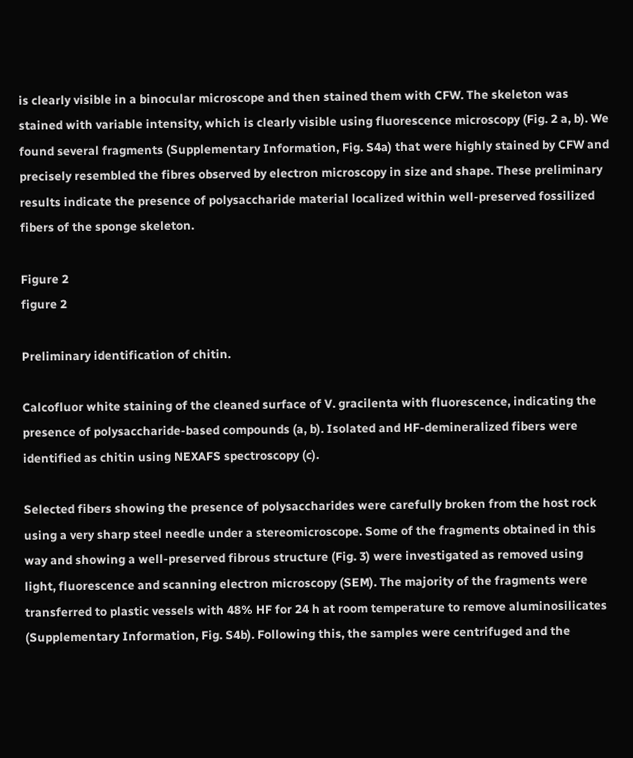is clearly visible in a binocular microscope and then stained them with CFW. The skeleton was stained with variable intensity, which is clearly visible using fluorescence microscopy (Fig. 2 a, b). We found several fragments (Supplementary Information, Fig. S4a) that were highly stained by CFW and precisely resembled the fibres observed by electron microscopy in size and shape. These preliminary results indicate the presence of polysaccharide material localized within well-preserved fossilized fibers of the sponge skeleton.

Figure 2
figure 2

Preliminary identification of chitin.

Calcofluor white staining of the cleaned surface of V. gracilenta with fluorescence, indicating the presence of polysaccharide-based compounds (a, b). Isolated and HF-demineralized fibers were identified as chitin using NEXAFS spectroscopy (c).

Selected fibers showing the presence of polysaccharides were carefully broken from the host rock using a very sharp steel needle under a stereomicroscope. Some of the fragments obtained in this way and showing a well-preserved fibrous structure (Fig. 3) were investigated as removed using light, fluorescence and scanning electron microscopy (SEM). The majority of the fragments were transferred to plastic vessels with 48% HF for 24 h at room temperature to remove aluminosilicates (Supplementary Information, Fig. S4b). Following this, the samples were centrifuged and the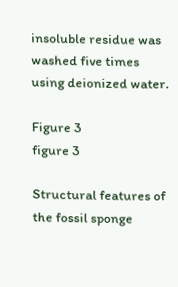insoluble residue was washed five times using deionized water.

Figure 3
figure 3

Structural features of the fossil sponge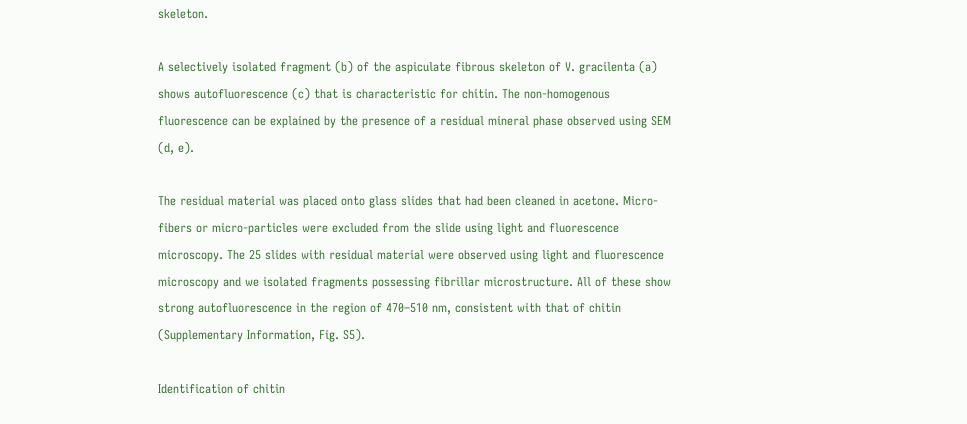skeleton.

A selectively isolated fragment (b) of the aspiculate fibrous skeleton of V. gracilenta (a) shows autofluorescence (c) that is characteristic for chitin. The non-homogenous fluorescence can be explained by the presence of a residual mineral phase observed using SEM (d, e).

The residual material was placed onto glass slides that had been cleaned in acetone. Micro-fibers or micro-particles were excluded from the slide using light and fluorescence microscopy. The 25 slides with residual material were observed using light and fluorescence microscopy and we isolated fragments possessing fibrillar microstructure. All of these show strong autofluorescence in the region of 470–510 nm, consistent with that of chitin (Supplementary Information, Fig. S5).

Identification of chitin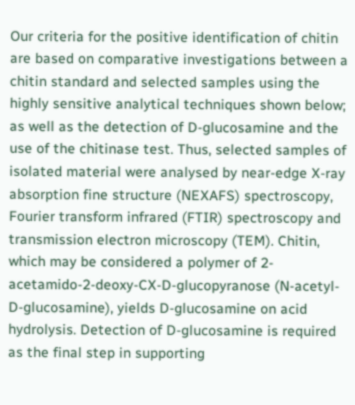Our criteria for the positive identification of chitin are based on comparative investigations between a chitin standard and selected samples using the highly sensitive analytical techniques shown below; as well as the detection of D-glucosamine and the use of the chitinase test. Thus, selected samples of isolated material were analysed by near-edge X-ray absorption fine structure (NEXAFS) spectroscopy, Fourier transform infrared (FTIR) spectroscopy and transmission electron microscopy (TEM). Chitin, which may be considered a polymer of 2-acetamido-2-deoxy-CX-D-glucopyranose (N-acetyl-D-glucosamine), yields D-glucosamine on acid hydrolysis. Detection of D-glucosamine is required as the final step in supporting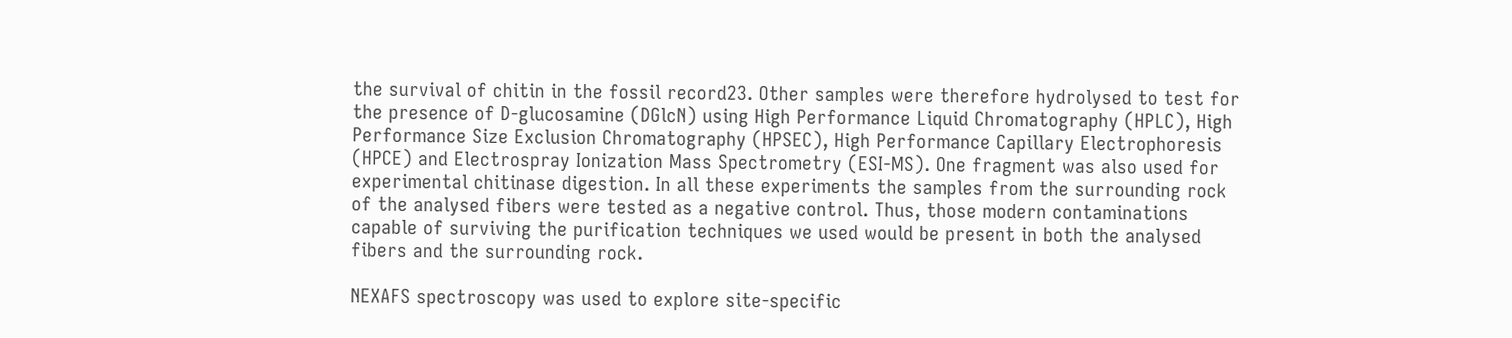the survival of chitin in the fossil record23. Other samples were therefore hydrolysed to test for the presence of D-glucosamine (DGlcN) using High Performance Liquid Chromatography (HPLC), High Performance Size Exclusion Chromatography (HPSEC), High Performance Capillary Electrophoresis (HPCE) and Electrospray Ionization Mass Spectrometry (ESI-MS). One fragment was also used for experimental chitinase digestion. In all these experiments the samples from the surrounding rock of the analysed fibers were tested as a negative control. Thus, those modern contaminations capable of surviving the purification techniques we used would be present in both the analysed fibers and the surrounding rock.

NEXAFS spectroscopy was used to explore site-specific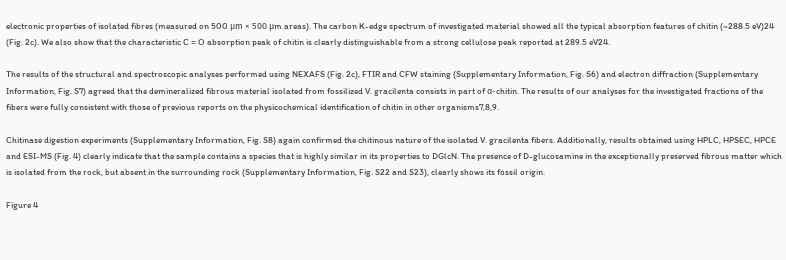electronic properties of isolated fibres (measured on 500 μm × 500 μm areas). The carbon K-edge spectrum of investigated material showed all the typical absorption features of chitin (~288.5 eV)24 (Fig. 2c). We also show that the characteristic C = O absorption peak of chitin is clearly distinguishable from a strong cellulose peak reported at 289.5 eV24.

The results of the structural and spectroscopic analyses performed using NEXAFS (Fig. 2c), FTIR and CFW staining (Supplementary Information, Fig. S6) and electron diffraction (Supplementary Information, Fig. S7) agreed that the demineralized fibrous material isolated from fossilized V. gracilenta consists in part of α-chitin. The results of our analyses for the investigated fractions of the fibers were fully consistent with those of previous reports on the physicochemical identification of chitin in other organisms7,8,9.

Chitinase digestion experiments (Supplementary Information, Fig. S8) again confirmed the chitinous nature of the isolated V. gracilenta fibers. Additionally, results obtained using HPLC, HPSEC, HPCE and ESI-MS (Fig. 4) clearly indicate that the sample contains a species that is highly similar in its properties to DGlcN. The presence of D-glucosamine in the exceptionally preserved fibrous matter which is isolated from the rock, but absent in the surrounding rock (Supplementary Information, Fig. S22 and S23), clearly shows its fossil origin.

Figure 4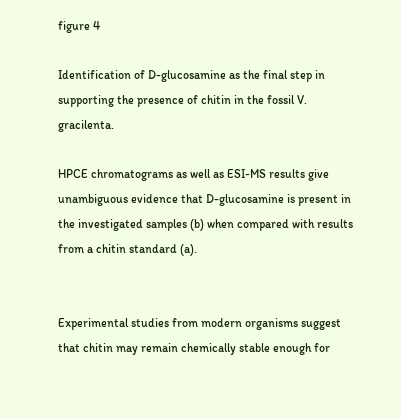figure 4

Identification of D-glucosamine as the final step in supporting the presence of chitin in the fossil V. gracilenta.

HPCE chromatograms as well as ESI-MS results give unambiguous evidence that D-glucosamine is present in the investigated samples (b) when compared with results from a chitin standard (a).


Experimental studies from modern organisms suggest that chitin may remain chemically stable enough for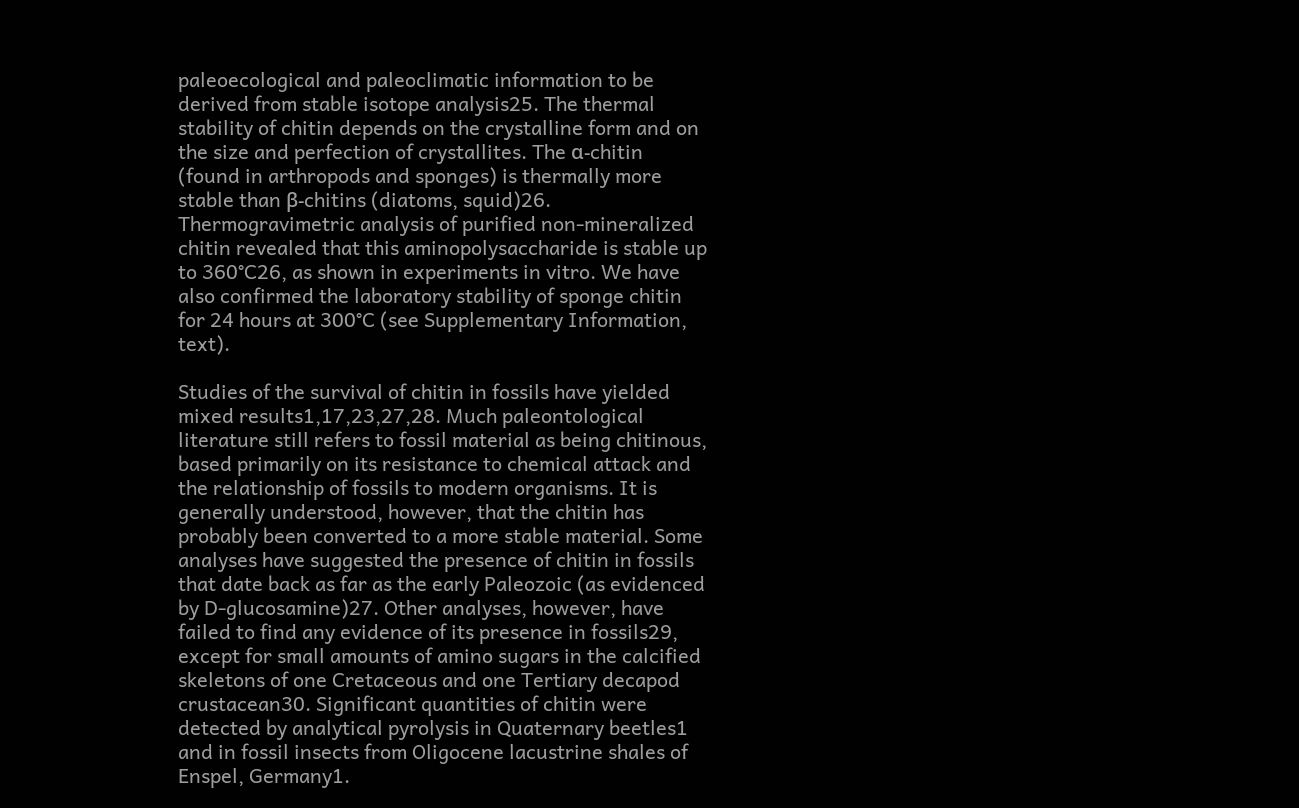paleoecological and paleoclimatic information to be derived from stable isotope analysis25. The thermal stability of chitin depends on the crystalline form and on the size and perfection of crystallites. The α-chitin (found in arthropods and sponges) is thermally more stable than β-chitins (diatoms, squid)26. Thermogravimetric analysis of purified non-mineralized chitin revealed that this aminopolysaccharide is stable up to 360°C26, as shown in experiments in vitro. We have also confirmed the laboratory stability of sponge chitin for 24 hours at 300°C (see Supplementary Information, text).

Studies of the survival of chitin in fossils have yielded mixed results1,17,23,27,28. Much paleontological literature still refers to fossil material as being chitinous, based primarily on its resistance to chemical attack and the relationship of fossils to modern organisms. It is generally understood, however, that the chitin has probably been converted to a more stable material. Some analyses have suggested the presence of chitin in fossils that date back as far as the early Paleozoic (as evidenced by D-glucosamine)27. Other analyses, however, have failed to find any evidence of its presence in fossils29, except for small amounts of amino sugars in the calcified skeletons of one Cretaceous and one Tertiary decapod crustacean30. Significant quantities of chitin were detected by analytical pyrolysis in Quaternary beetles1 and in fossil insects from Oligocene lacustrine shales of Enspel, Germany1.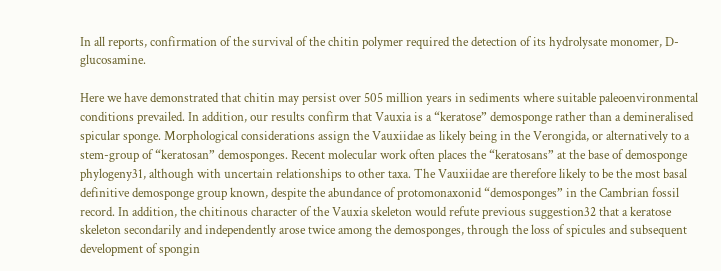In all reports, confirmation of the survival of the chitin polymer required the detection of its hydrolysate monomer, D-glucosamine.

Here we have demonstrated that chitin may persist over 505 million years in sediments where suitable paleoenvironmental conditions prevailed. In addition, our results confirm that Vauxia is a “keratose” demosponge rather than a demineralised spicular sponge. Morphological considerations assign the Vauxiidae as likely being in the Verongida, or alternatively to a stem-group of “keratosan” demosponges. Recent molecular work often places the “keratosans” at the base of demosponge phylogeny31, although with uncertain relationships to other taxa. The Vauxiidae are therefore likely to be the most basal definitive demosponge group known, despite the abundance of protomonaxonid “demosponges” in the Cambrian fossil record. In addition, the chitinous character of the Vauxia skeleton would refute previous suggestion32 that a keratose skeleton secondarily and independently arose twice among the demosponges, through the loss of spicules and subsequent development of spongin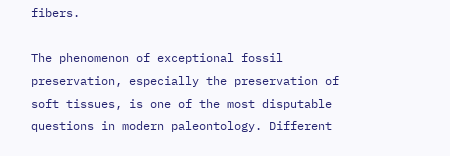fibers.

The phenomenon of exceptional fossil preservation, especially the preservation of soft tissues, is one of the most disputable questions in modern paleontology. Different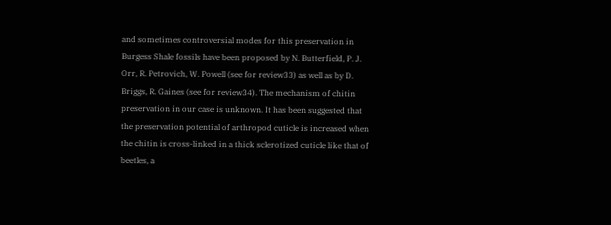and sometimes controversial modes for this preservation in Burgess Shale fossils have been proposed by N. Butterfield, P. J. Orr, R. Petrovich, W. Powell (see for review33) as well as by D. Briggs, R. Gaines (see for review34). The mechanism of chitin preservation in our case is unknown. It has been suggested that the preservation potential of arthropod cuticle is increased when the chitin is cross-linked in a thick sclerotized cuticle like that of beetles, a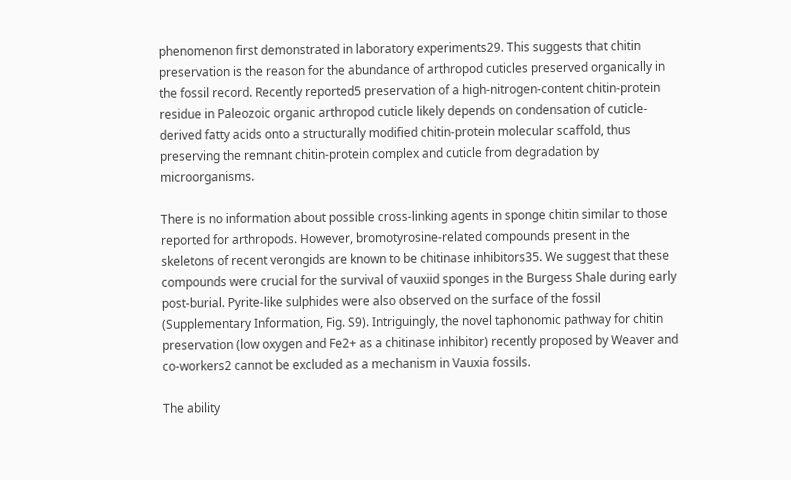phenomenon first demonstrated in laboratory experiments29. This suggests that chitin preservation is the reason for the abundance of arthropod cuticles preserved organically in the fossil record. Recently reported5 preservation of a high-nitrogen-content chitin-protein residue in Paleozoic organic arthropod cuticle likely depends on condensation of cuticle-derived fatty acids onto a structurally modified chitin-protein molecular scaffold, thus preserving the remnant chitin-protein complex and cuticle from degradation by microorganisms.

There is no information about possible cross-linking agents in sponge chitin similar to those reported for arthropods. However, bromotyrosine-related compounds present in the skeletons of recent verongids are known to be chitinase inhibitors35. We suggest that these compounds were crucial for the survival of vauxiid sponges in the Burgess Shale during early post-burial. Pyrite-like sulphides were also observed on the surface of the fossil (Supplementary Information, Fig. S9). Intriguingly, the novel taphonomic pathway for chitin preservation (low oxygen and Fe2+ as a chitinase inhibitor) recently proposed by Weaver and co-workers2 cannot be excluded as a mechanism in Vauxia fossils.

The ability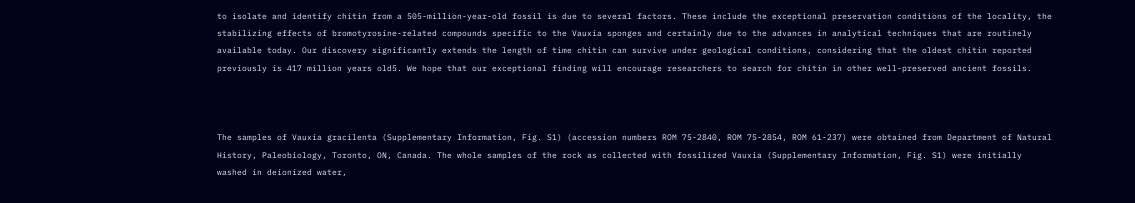to isolate and identify chitin from a 505-million-year-old fossil is due to several factors. These include the exceptional preservation conditions of the locality, the stabilizing effects of bromotyrosine-related compounds specific to the Vauxia sponges and certainly due to the advances in analytical techniques that are routinely available today. Our discovery significantly extends the length of time chitin can survive under geological conditions, considering that the oldest chitin reported previously is 417 million years old5. We hope that our exceptional finding will encourage researchers to search for chitin in other well-preserved ancient fossils.



The samples of Vauxia gracilenta (Supplementary Information, Fig. S1) (accession numbers ROM 75-2840, ROM 75-2854, ROM 61-237) were obtained from Department of Natural History, Paleobiology, Toronto, ON, Canada. The whole samples of the rock as collected with fossilized Vauxia (Supplementary Information, Fig. S1) were initially washed in deionized water,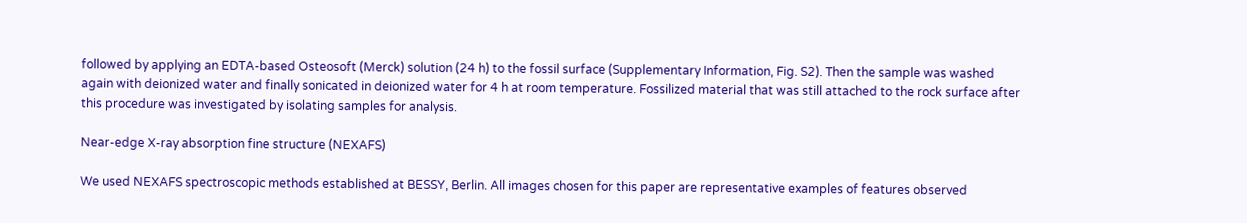followed by applying an EDTA-based Osteosoft (Merck) solution (24 h) to the fossil surface (Supplementary Information, Fig. S2). Then the sample was washed again with deionized water and finally sonicated in deionized water for 4 h at room temperature. Fossilized material that was still attached to the rock surface after this procedure was investigated by isolating samples for analysis.

Near-edge X-ray absorption fine structure (NEXAFS)

We used NEXAFS spectroscopic methods established at BESSY, Berlin. All images chosen for this paper are representative examples of features observed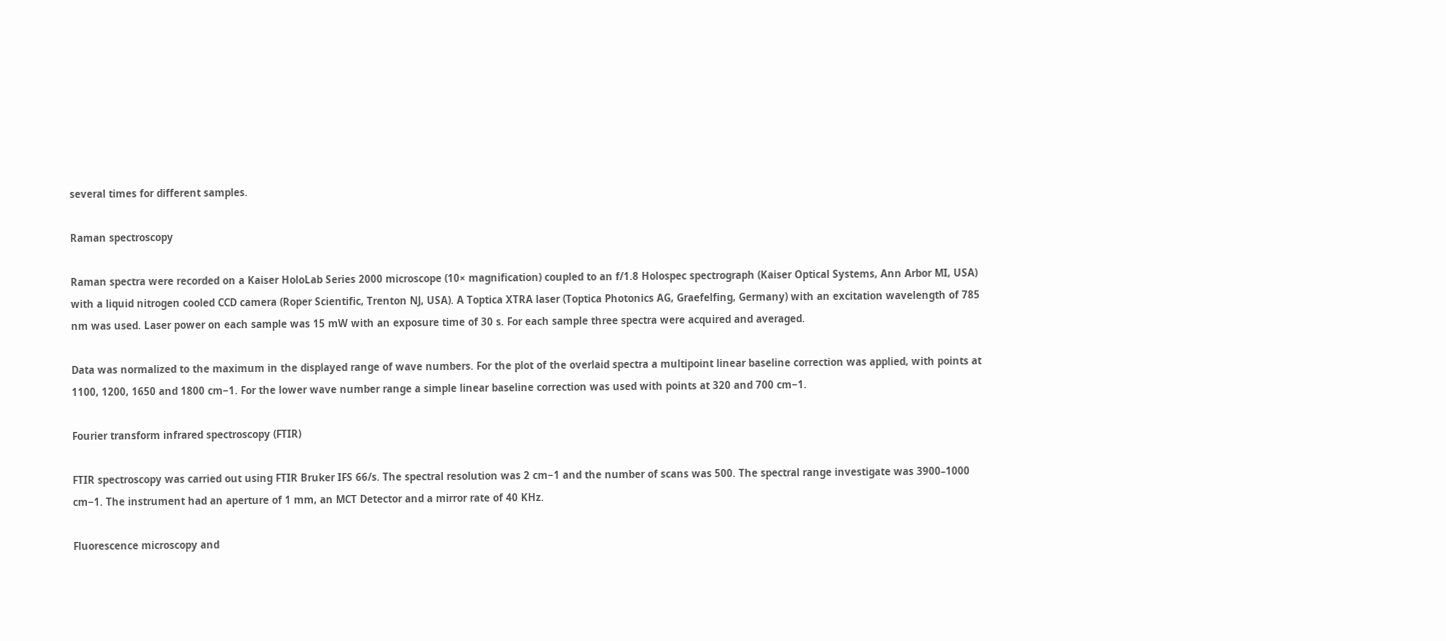several times for different samples.

Raman spectroscopy

Raman spectra were recorded on a Kaiser HoloLab Series 2000 microscope (10× magnification) coupled to an f/1.8 Holospec spectrograph (Kaiser Optical Systems, Ann Arbor MI, USA) with a liquid nitrogen cooled CCD camera (Roper Scientific, Trenton NJ, USA). A Toptica XTRA laser (Toptica Photonics AG, Graefelfing, Germany) with an excitation wavelength of 785 nm was used. Laser power on each sample was 15 mW with an exposure time of 30 s. For each sample three spectra were acquired and averaged.

Data was normalized to the maximum in the displayed range of wave numbers. For the plot of the overlaid spectra a multipoint linear baseline correction was applied, with points at 1100, 1200, 1650 and 1800 cm−1. For the lower wave number range a simple linear baseline correction was used with points at 320 and 700 cm−1.

Fourier transform infrared spectroscopy (FTIR)

FTIR spectroscopy was carried out using FTIR Bruker IFS 66/s. The spectral resolution was 2 cm−1 and the number of scans was 500. The spectral range investigate was 3900–1000 cm−1. The instrument had an aperture of 1 mm, an MCT Detector and a mirror rate of 40 KHz.

Fluorescence microscopy and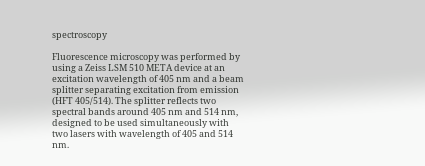spectroscopy

Fluorescence microscopy was performed by using a Zeiss LSM 510 META device at an excitation wavelength of 405 nm and a beam splitter separating excitation from emission (HFT 405/514). The splitter reflects two spectral bands around 405 nm and 514 nm, designed to be used simultaneously with two lasers with wavelength of 405 and 514 nm.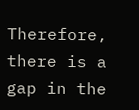Therefore, there is a gap in the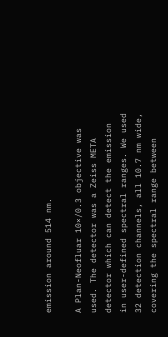emission around 514 nm.

A Plan-Neofluar 10×/0.3 objective was used. The detector was a Zeiss META detector which can detect the emission in user-defined spectral ranges. We used 32 detection channels, all 10.7 nm wide, covering the spectral range between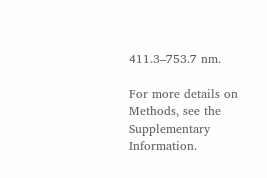411.3–753.7 nm.

For more details on Methods, see the Supplementary Information.